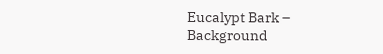Eucalypt Bark – Background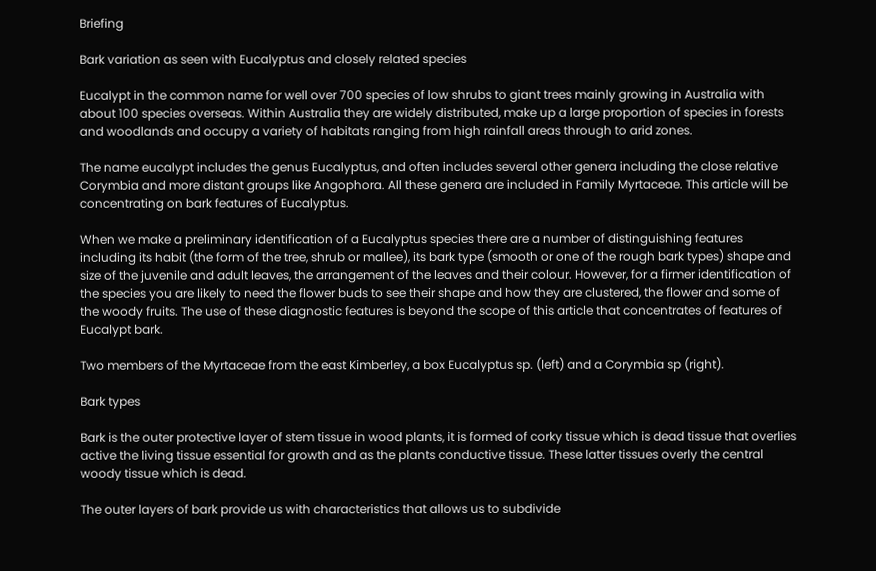Briefing

Bark variation as seen with Eucalyptus and closely related species

Eucalypt in the common name for well over 700 species of low shrubs to giant trees mainly growing in Australia with about 100 species overseas. Within Australia they are widely distributed, make up a large proportion of species in forests and woodlands and occupy a variety of habitats ranging from high rainfall areas through to arid zones.

The name eucalypt includes the genus Eucalyptus, and often includes several other genera including the close relative Corymbia and more distant groups like Angophora. All these genera are included in Family Myrtaceae. This article will be concentrating on bark features of Eucalyptus.

When we make a preliminary identification of a Eucalyptus species there are a number of distinguishing features including its habit (the form of the tree, shrub or mallee), its bark type (smooth or one of the rough bark types) shape and size of the juvenile and adult leaves, the arrangement of the leaves and their colour. However, for a firmer identification of the species you are likely to need the flower buds to see their shape and how they are clustered, the flower and some of the woody fruits. The use of these diagnostic features is beyond the scope of this article that concentrates of features of Eucalypt bark.

Two members of the Myrtaceae from the east Kimberley, a box Eucalyptus sp. (left) and a Corymbia sp (right).

Bark types

Bark is the outer protective layer of stem tissue in wood plants, it is formed of corky tissue which is dead tissue that overlies active the living tissue essential for growth and as the plants conductive tissue. These latter tissues overly the central woody tissue which is dead.

The outer layers of bark provide us with characteristics that allows us to subdivide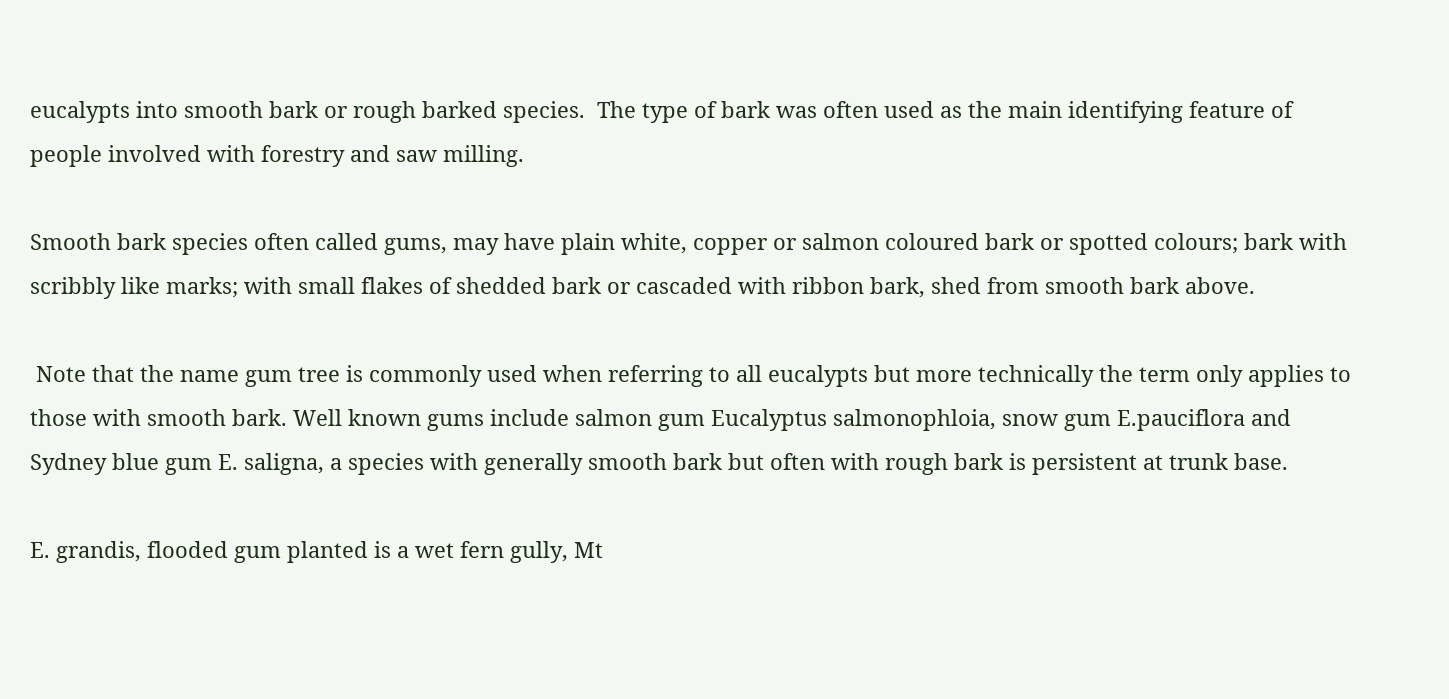eucalypts into smooth bark or rough barked species.  The type of bark was often used as the main identifying feature of people involved with forestry and saw milling.

Smooth bark species often called gums, may have plain white, copper or salmon coloured bark or spotted colours; bark with scribbly like marks; with small flakes of shedded bark or cascaded with ribbon bark, shed from smooth bark above.

 Note that the name gum tree is commonly used when referring to all eucalypts but more technically the term only applies to those with smooth bark. Well known gums include salmon gum Eucalyptus salmonophloia, snow gum E.pauciflora and Sydney blue gum E. saligna, a species with generally smooth bark but often with rough bark is persistent at trunk base.

E. grandis, flooded gum planted is a wet fern gully, Mt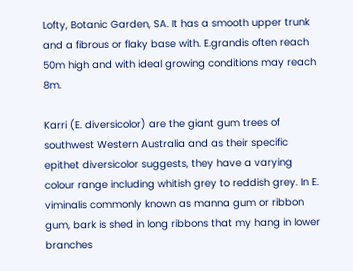Lofty, Botanic Garden, SA. It has a smooth upper trunk and a fibrous or flaky base with. E.grandis often reach 50m high and with ideal growing conditions may reach 8m.

Karri (E. diversicolor) are the giant gum trees of southwest Western Australia and as their specific epithet diversicolor suggests, they have a varying colour range including whitish grey to reddish grey. In E. viminalis commonly known as manna gum or ribbon gum, bark is shed in long ribbons that my hang in lower branches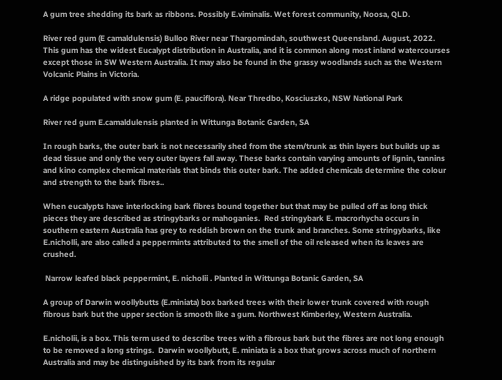A gum tree shedding its bark as ribbons. Possibly E.viminalis. Wet forest community, Noosa, QLD.

River red gum (E camaldulensis) Bulloo River near Thargomindah, southwest Queensland. August, 2022. This gum has the widest Eucalypt distribution in Australia, and it is common along most inland watercourses except those in SW Western Australia. It may also be found in the grassy woodlands such as the Western Volcanic Plains in Victoria.

A ridge populated with snow gum (E. pauciflora). Near Thredbo, Kosciuszko, NSW National Park

River red gum E.camaldulensis planted in Wittunga Botanic Garden, SA

In rough barks, the outer bark is not necessarily shed from the stem/trunk as thin layers but builds up as dead tissue and only the very outer layers fall away. These barks contain varying amounts of lignin, tannins and kino complex chemical materials that binds this outer bark. The added chemicals determine the colour and strength to the bark fibres..

When eucalypts have interlocking bark fibres bound together but that may be pulled off as long thick pieces they are described as stringybarks or mahoganies.  Red stringybark E. macrorhycha occurs in southern eastern Australia has grey to reddish brown on the trunk and branches. Some stringybarks, like E.nicholli, are also called a peppermints attributed to the smell of the oil released when its leaves are crushed.

 Narrow leafed black peppermint, E. nicholii . Planted in Wittunga Botanic Garden, SA

A group of Darwin woollybutts (E.miniata) box barked trees with their lower trunk covered with rough fibrous bark but the upper section is smooth like a gum. Northwest Kimberley, Western Australia.

E.nicholii, is a box. This term used to describe trees with a fibrous bark but the fibres are not long enough to be removed a long strings.  Darwin woollybutt, E. miniata is a box that grows across much of northern Australia and may be distinguished by its bark from its regular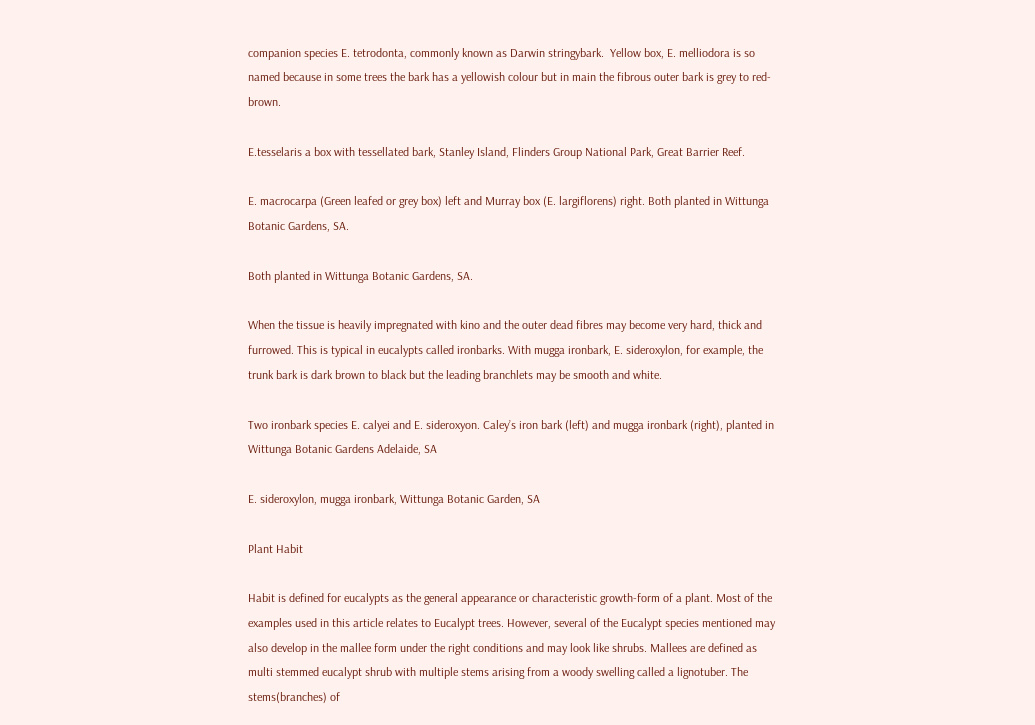companion species E. tetrodonta, commonly known as Darwin stringybark.  Yellow box, E. melliodora is so named because in some trees the bark has a yellowish colour but in main the fibrous outer bark is grey to red-brown.

E.tesselaris a box with tessellated bark, Stanley Island, Flinders Group National Park, Great Barrier Reef.

E. macrocarpa (Green leafed or grey box) left and Murray box (E. largiflorens) right. Both planted in Wittunga Botanic Gardens, SA.

Both planted in Wittunga Botanic Gardens, SA.

When the tissue is heavily impregnated with kino and the outer dead fibres may become very hard, thick and furrowed. This is typical in eucalypts called ironbarks. With mugga ironbark, E. sideroxylon, for example, the trunk bark is dark brown to black but the leading branchlets may be smooth and white.

Two ironbark species E. calyei and E. sideroxyon. Caley’s iron bark (left) and mugga ironbark (right), planted in Wittunga Botanic Gardens Adelaide, SA

E. sideroxylon, mugga ironbark, Wittunga Botanic Garden, SA

Plant Habit

Habit is defined for eucalypts as the general appearance or characteristic growth-form of a plant. Most of the examples used in this article relates to Eucalypt trees. However, several of the Eucalypt species mentioned may also develop in the mallee form under the right conditions and may look like shrubs. Mallees are defined as multi stemmed eucalypt shrub with multiple stems arising from a woody swelling called a lignotuber. The stems(branches) of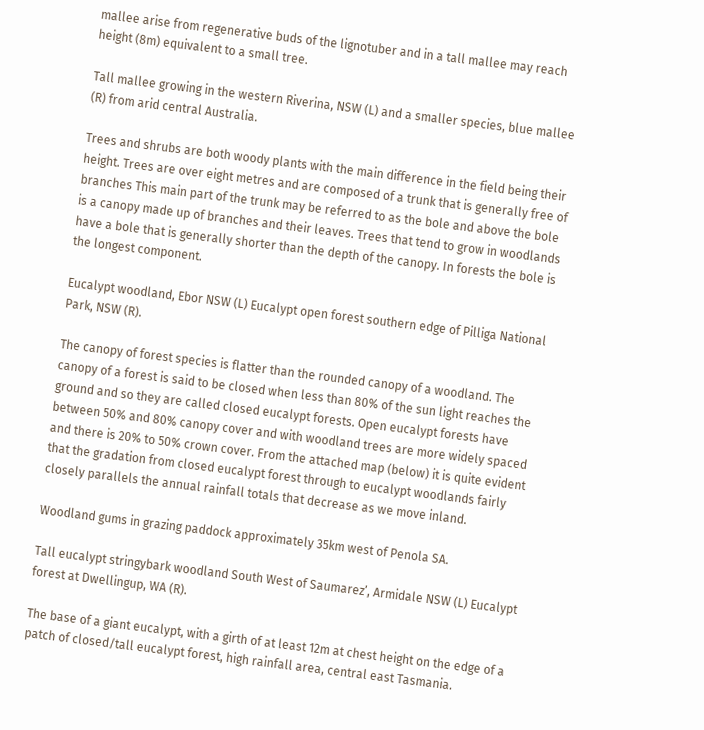mallee arise from regenerative buds of the lignotuber and in a tall mallee may reach height (8m) equivalent to a small tree.

Tall mallee growing in the western Riverina, NSW (L) and a smaller species, blue mallee (R) from arid central Australia.

Trees and shrubs are both woody plants with the main difference in the field being their height. Trees are over eight metres and are composed of a trunk that is generally free of branches This main part of the trunk may be referred to as the bole and above the bole is a canopy made up of branches and their leaves. Trees that tend to grow in woodlands have a bole that is generally shorter than the depth of the canopy. In forests the bole is the longest component.

Eucalypt woodland, Ebor NSW (L) Eucalypt open forest southern edge of Pilliga National Park, NSW (R).

The canopy of forest species is flatter than the rounded canopy of a woodland. The canopy of a forest is said to be closed when less than 80% of the sun light reaches the ground and so they are called closed eucalypt forests. Open eucalypt forests have between 50% and 80% canopy cover and with woodland trees are more widely spaced and there is 20% to 50% crown cover. From the attached map (below) it is quite evident that the gradation from closed eucalypt forest through to eucalypt woodlands fairly closely parallels the annual rainfall totals that decrease as we move inland.

Woodland gums in grazing paddock approximately 35km west of Penola SA.

Tall eucalypt stringybark woodland South West of Saumarez’, Armidale NSW (L) Eucalypt forest at Dwellingup, WA (R).

The base of a giant eucalypt, with a girth of at least 12m at chest height on the edge of a patch of closed/tall eucalypt forest, high rainfall area, central east Tasmania.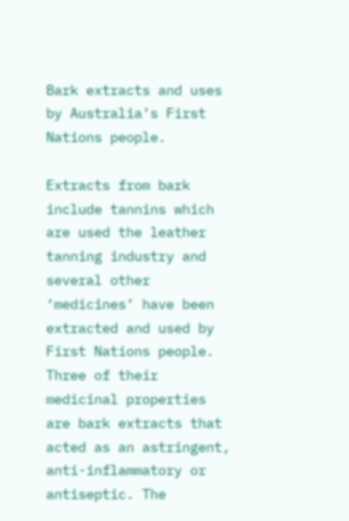Bark extracts and uses by Australia’s First Nations people.

Extracts from bark include tannins which are used the leather tanning industry and several other ‘medicines’ have been extracted and used by First Nations people. Three of their medicinal properties are bark extracts that acted as an astringent, anti-inflammatory or antiseptic. The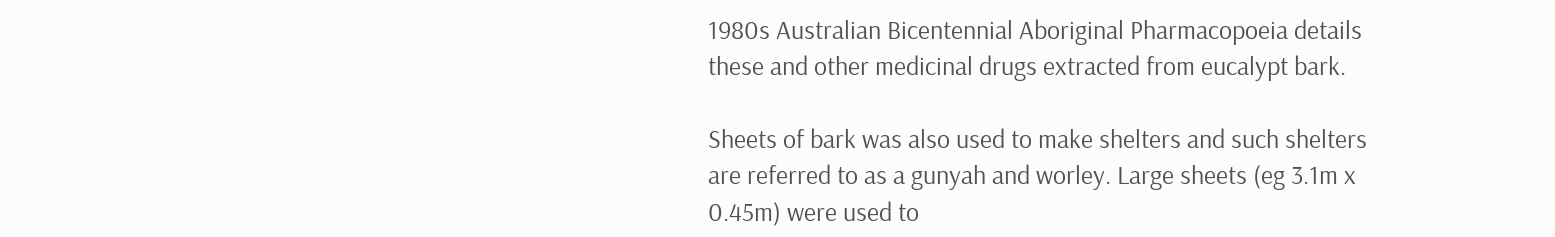1980s Australian Bicentennial Aboriginal Pharmacopoeia details these and other medicinal drugs extracted from eucalypt bark.

Sheets of bark was also used to make shelters and such shelters are referred to as a gunyah and worley. Large sheets (eg 3.1m x 0.45m) were used to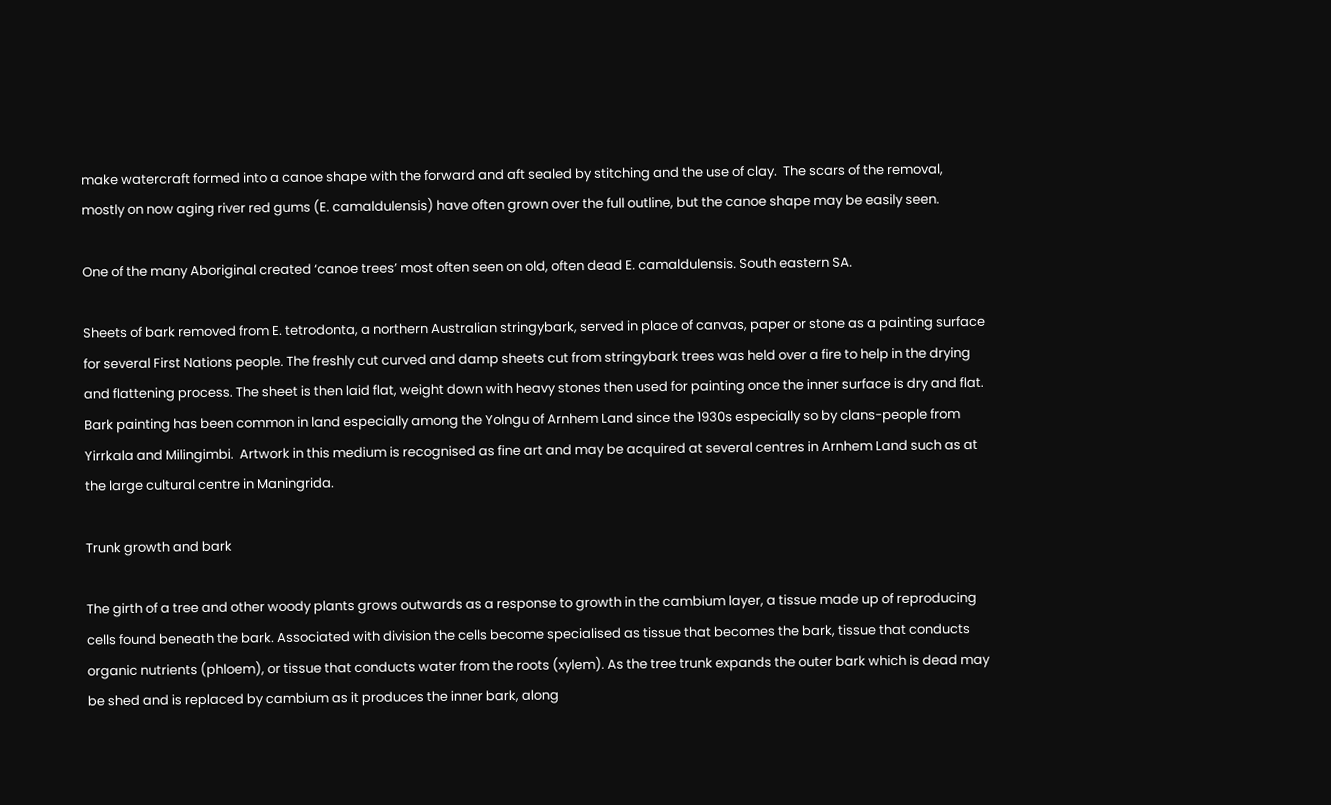make watercraft formed into a canoe shape with the forward and aft sealed by stitching and the use of clay.  The scars of the removal, mostly on now aging river red gums (E. camaldulensis) have often grown over the full outline, but the canoe shape may be easily seen.

One of the many Aboriginal created ‘canoe trees’ most often seen on old, often dead E. camaldulensis. South eastern SA.

Sheets of bark removed from E. tetrodonta, a northern Australian stringybark, served in place of canvas, paper or stone as a painting surface for several First Nations people. The freshly cut curved and damp sheets cut from stringybark trees was held over a fire to help in the drying and flattening process. The sheet is then laid flat, weight down with heavy stones then used for painting once the inner surface is dry and flat. Bark painting has been common in land especially among the Yolngu of Arnhem Land since the 1930s especially so by clans-people from Yirrkala and Milingimbi.  Artwork in this medium is recognised as fine art and may be acquired at several centres in Arnhem Land such as at the large cultural centre in Maningrida.

Trunk growth and bark

The girth of a tree and other woody plants grows outwards as a response to growth in the cambium layer, a tissue made up of reproducing cells found beneath the bark. Associated with division the cells become specialised as tissue that becomes the bark, tissue that conducts organic nutrients (phloem), or tissue that conducts water from the roots (xylem). As the tree trunk expands the outer bark which is dead may be shed and is replaced by cambium as it produces the inner bark, along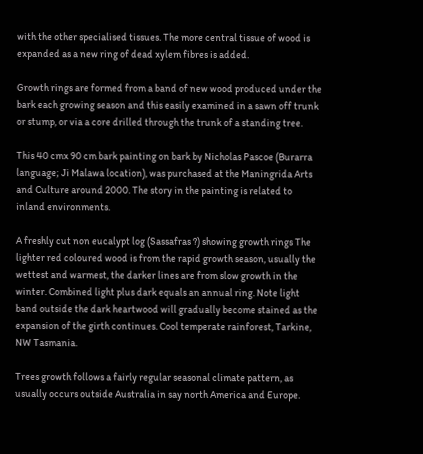with the other specialised tissues. The more central tissue of wood is expanded as a new ring of dead xylem fibres is added.

Growth rings are formed from a band of new wood produced under the bark each growing season and this easily examined in a sawn off trunk or stump, or via a core drilled through the trunk of a standing tree.

This 40 cmx 90 cm bark painting on bark by Nicholas Pascoe (Burarra language; Ji Malawa location), was purchased at the Maningrida Arts and Culture around 2000. The story in the painting is related to inland environments.

A freshly cut non eucalypt log (Sassafras ?) showing growth rings The lighter red coloured wood is from the rapid growth season, usually the wettest and warmest, the darker lines are from slow growth in the winter. Combined light plus dark equals an annual ring. Note light band outside the dark heartwood will gradually become stained as the expansion of the girth continues. Cool temperate rainforest, Tarkine, NW Tasmania.

Trees growth follows a fairly regular seasonal climate pattern, as usually occurs outside Australia in say north America and Europe.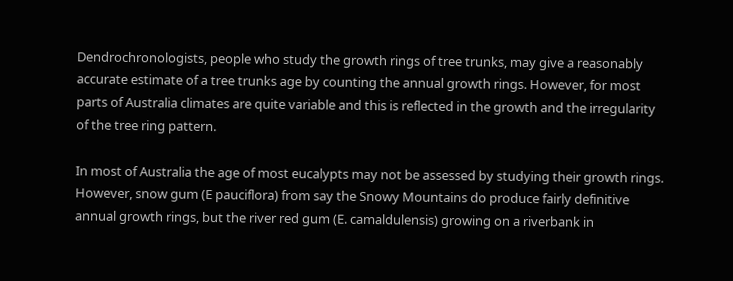Dendrochronologists, people who study the growth rings of tree trunks, may give a reasonably accurate estimate of a tree trunks age by counting the annual growth rings. However, for most parts of Australia climates are quite variable and this is reflected in the growth and the irregularity of the tree ring pattern.

In most of Australia the age of most eucalypts may not be assessed by studying their growth rings. However, snow gum (E pauciflora) from say the Snowy Mountains do produce fairly definitive annual growth rings, but the river red gum (E. camaldulensis) growing on a riverbank in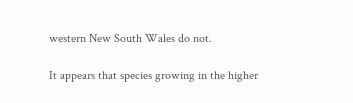western New South Wales do not.

It appears that species growing in the higher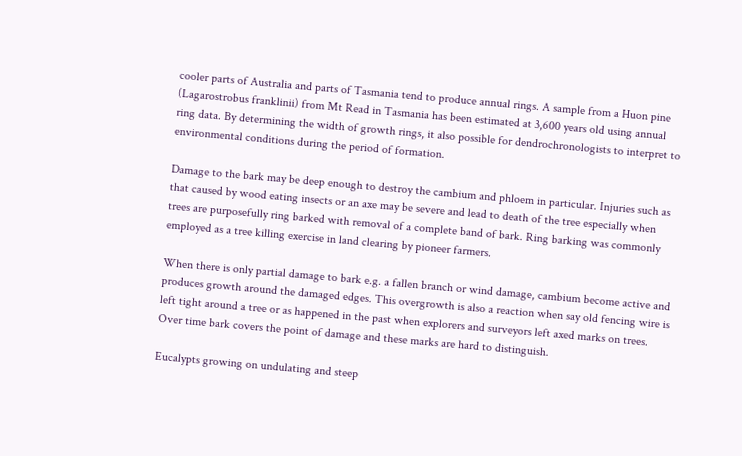cooler parts of Australia and parts of Tasmania tend to produce annual rings. A sample from a Huon pine (Lagarostrobus franklinii) from Mt Read in Tasmania has been estimated at 3,600 years old using annual ring data. By determining the width of growth rings, it also possible for dendrochronologists to interpret to environmental conditions during the period of formation.

Damage to the bark may be deep enough to destroy the cambium and phloem in particular. Injuries such as that caused by wood eating insects or an axe may be severe and lead to death of the tree especially when trees are purposefully ring barked with removal of a complete band of bark. Ring barking was commonly employed as a tree killing exercise in land clearing by pioneer farmers.

When there is only partial damage to bark e.g. a fallen branch or wind damage, cambium become active and produces growth around the damaged edges. This overgrowth is also a reaction when say old fencing wire is left tight around a tree or as happened in the past when explorers and surveyors left axed marks on trees. Over time bark covers the point of damage and these marks are hard to distinguish.

Eucalypts growing on undulating and steep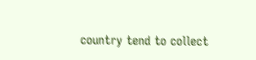country tend to collect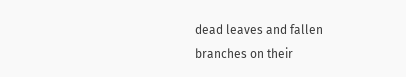dead leaves and fallen branches on their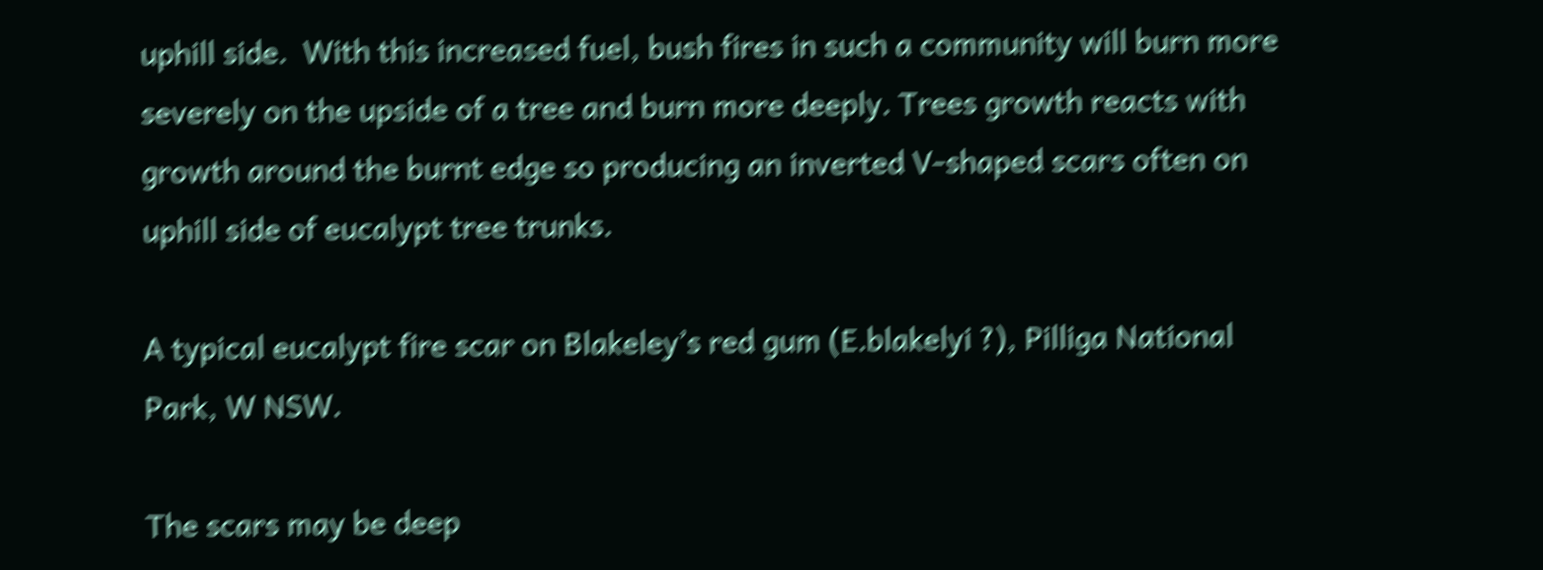uphill side.  With this increased fuel, bush fires in such a community will burn more severely on the upside of a tree and burn more deeply. Trees growth reacts with growth around the burnt edge so producing an inverted V-shaped scars often on uphill side of eucalypt tree trunks.

A typical eucalypt fire scar on Blakeley’s red gum (E.blakelyi ?), Pilliga National Park, W NSW.

The scars may be deep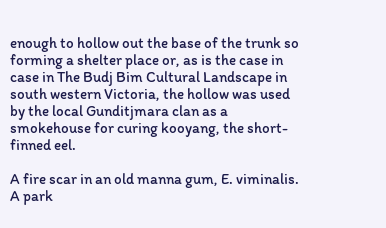enough to hollow out the base of the trunk so forming a shelter place or, as is the case in case in The Budj Bim Cultural Landscape in south western Victoria, the hollow was used by the local Gunditjmara clan as a smokehouse for curing kooyang, the short-finned eel.

A fire scar in an old manna gum, E. viminalis. A park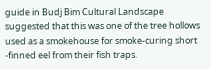guide in Budj Bim Cultural Landscape suggested that this was one of the tree hollows used as a smokehouse for smoke-curing short -finned eel from their fish traps.